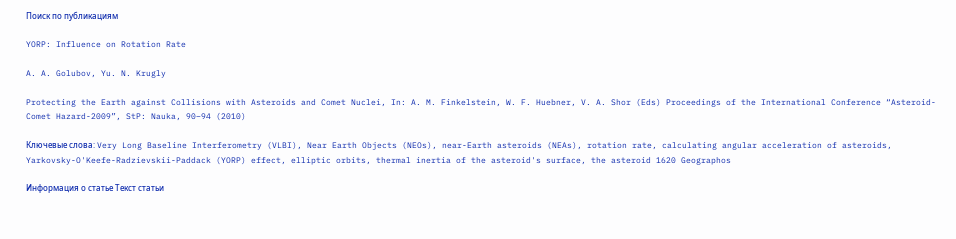Поиск по публикациям

YORP: Influence on Rotation Rate

A. A. Golubov, Yu. N. Krugly

Protecting the Earth against Collisions with Asteroids and Comet Nuclei, In: A. M. Finkelstein, W. F. Huebner, V. A. Shor (Eds) Proceedings of the International Conference “Asteroid-Comet Hazard-2009”, StP: Nauka, 90–94 (2010)

Ключевые слова: Very Long Baseline Interferometry (VLBI), Near Earth Objects (NEOs), near-Earth asteroids (NEAs), rotation rate, calculating angular acceleration of asteroids, Yarkovsky-O'Keefe-Radzievskii-Paddack (YORP) effect, elliptic orbits, thermal inertia of the asteroid's surface, the asteroid 1620 Geographos

Информация о статье Текст статьи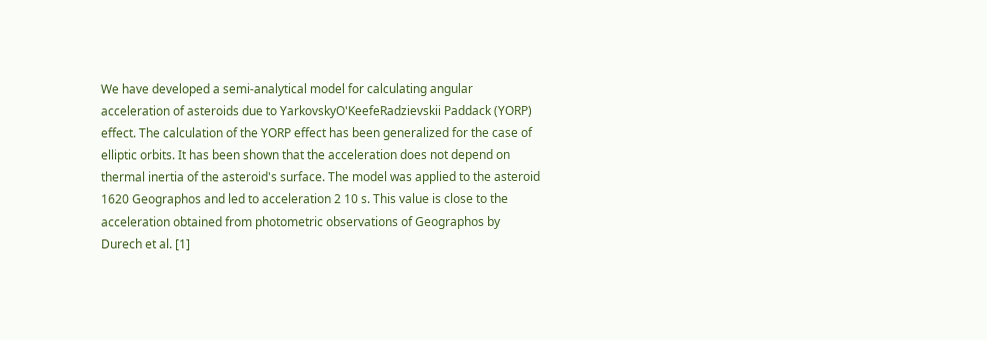We have developed a semi-analytical model for calculating angular acceleration of asteroids due to YarkovskyO'KeefeRadzievskii Paddack (YORP) effect. The calculation of the YORP effect has been generalized for the case of elliptic orbits. It has been shown that the acceleration does not depend on thermal inertia of the asteroid's surface. The model was applied to the asteroid 1620 Geographos and led to acceleration 2 10 s. This value is close to the acceleration obtained from photometric observations of Geographos by Durech et al. [1]